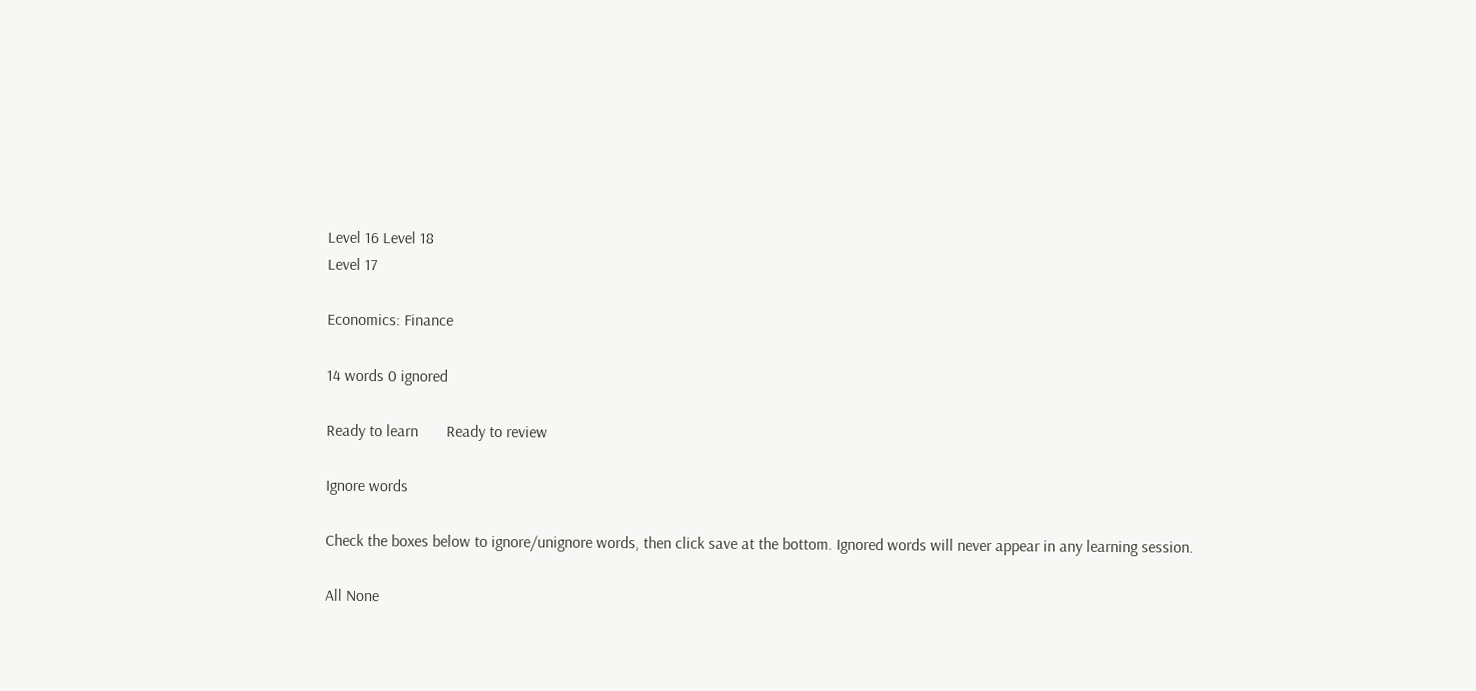Level 16 Level 18
Level 17

Economics: Finance

14 words 0 ignored

Ready to learn       Ready to review

Ignore words

Check the boxes below to ignore/unignore words, then click save at the bottom. Ignored words will never appear in any learning session.

All None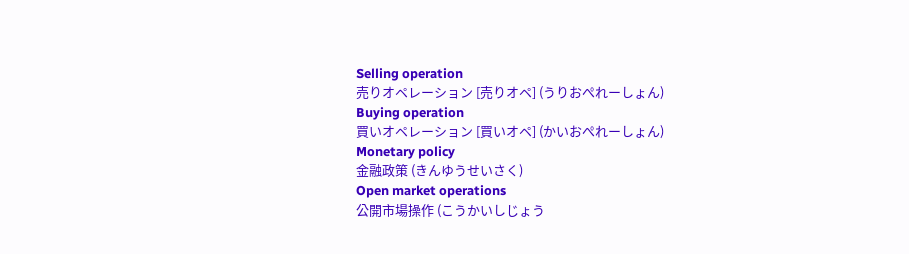Selling operation
売りオペレーション [売りオペ] (うりおぺれーしょん)
Buying operation
買いオペレーション [買いオペ] (かいおぺれーしょん)
Monetary policy
金融政策 (きんゆうせいさく)
Open market operations
公開市場操作 (こうかいしじょう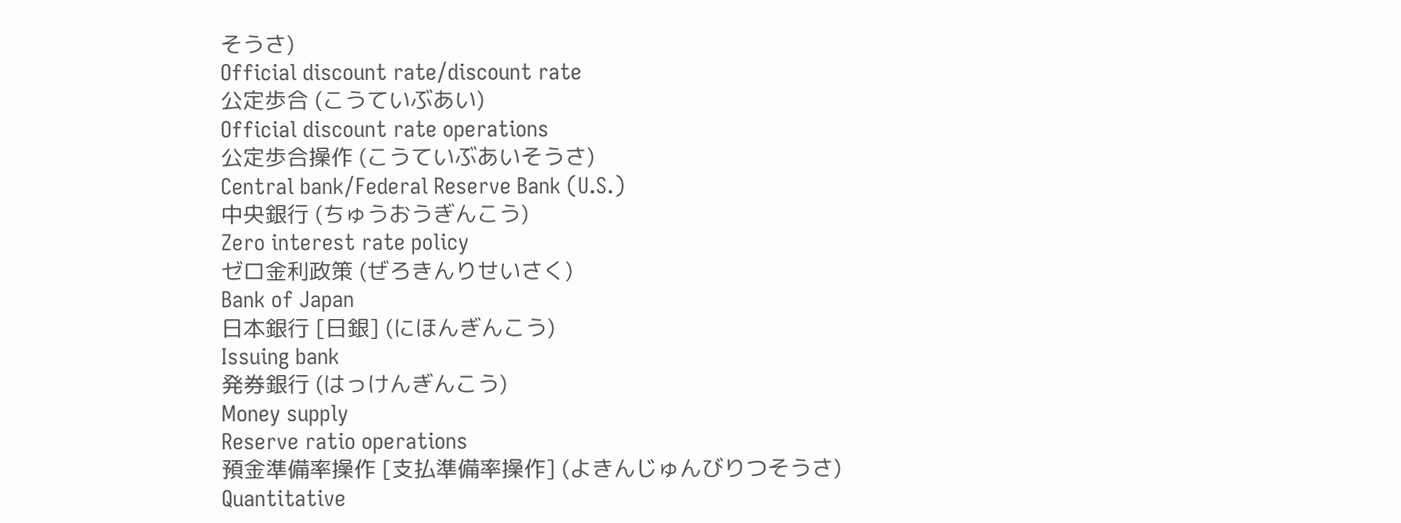そうさ)
Official discount rate/discount rate
公定歩合 (こうていぶあい)
Official discount rate operations
公定歩合操作 (こうていぶあいそうさ)
Central bank/Federal Reserve Bank (U.S.)
中央銀行 (ちゅうおうぎんこう)
Zero interest rate policy
ゼロ金利政策 (ぜろきんりせいさく)
Bank of Japan
日本銀行 [日銀] (にほんぎんこう)
Issuing bank
発券銀行 (はっけんぎんこう)
Money supply
Reserve ratio operations
預金準備率操作 [支払準備率操作] (よきんじゅんびりつそうさ)
Quantitative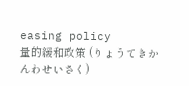easing policy
量的緩和政策 (りょうてきかんわせいさく)